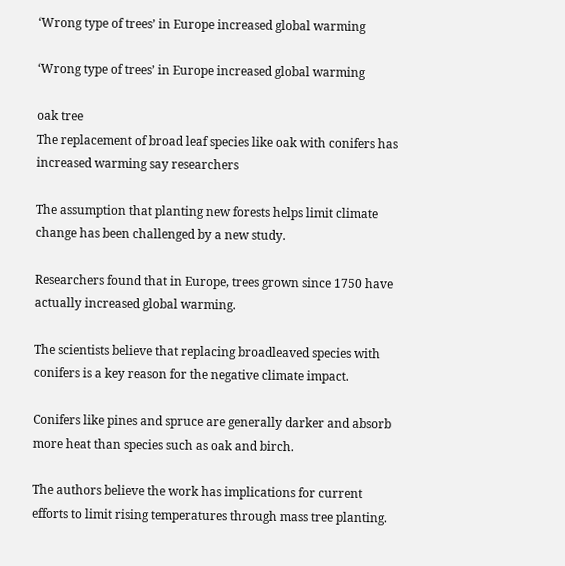‘Wrong type of trees’ in Europe increased global warming

‘Wrong type of trees’ in Europe increased global warming

oak tree
The replacement of broad leaf species like oak with conifers has increased warming say researchers

The assumption that planting new forests helps limit climate change has been challenged by a new study.

Researchers found that in Europe, trees grown since 1750 have actually increased global warming.

The scientists believe that replacing broadleaved species with conifers is a key reason for the negative climate impact.

Conifers like pines and spruce are generally darker and absorb more heat than species such as oak and birch.

The authors believe the work has implications for current efforts to limit rising temperatures through mass tree planting.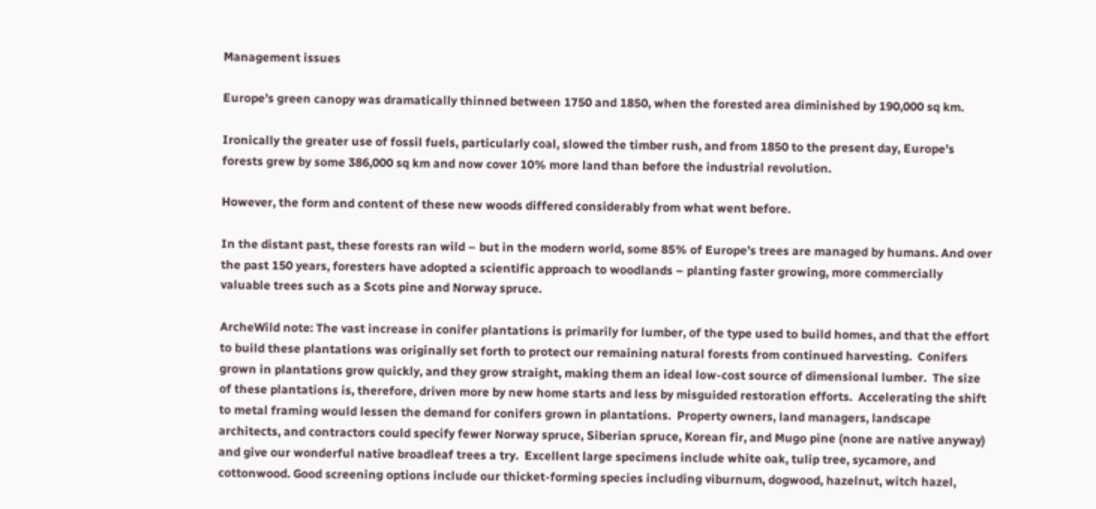Management issues

Europe’s green canopy was dramatically thinned between 1750 and 1850, when the forested area diminished by 190,000 sq km.

Ironically the greater use of fossil fuels, particularly coal, slowed the timber rush, and from 1850 to the present day, Europe’s forests grew by some 386,000 sq km and now cover 10% more land than before the industrial revolution.

However, the form and content of these new woods differed considerably from what went before.

In the distant past, these forests ran wild – but in the modern world, some 85% of Europe’s trees are managed by humans. And over the past 150 years, foresters have adopted a scientific approach to woodlands – planting faster growing, more commercially valuable trees such as a Scots pine and Norway spruce.

ArcheWild note: The vast increase in conifer plantations is primarily for lumber, of the type used to build homes, and that the effort to build these plantations was originally set forth to protect our remaining natural forests from continued harvesting.  Conifers grown in plantations grow quickly, and they grow straight, making them an ideal low-cost source of dimensional lumber.  The size of these plantations is, therefore, driven more by new home starts and less by misguided restoration efforts.  Accelerating the shift to metal framing would lessen the demand for conifers grown in plantations.  Property owners, land managers, landscape architects, and contractors could specify fewer Norway spruce, Siberian spruce, Korean fir, and Mugo pine (none are native anyway) and give our wonderful native broadleaf trees a try.  Excellent large specimens include white oak, tulip tree, sycamore, and cottonwood. Good screening options include our thicket-forming species including viburnum, dogwood, hazelnut, witch hazel,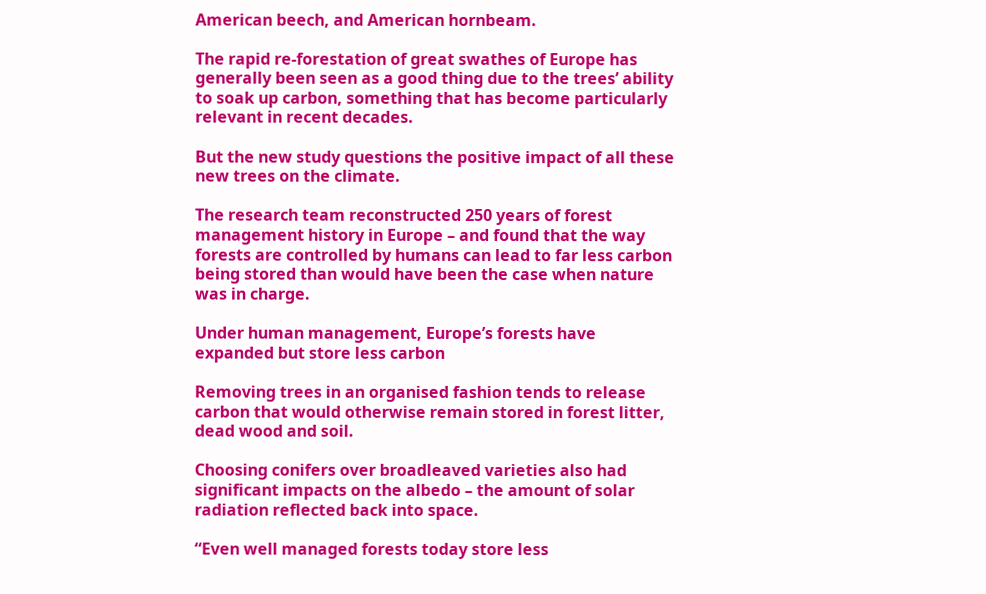American beech, and American hornbeam.

The rapid re-forestation of great swathes of Europe has generally been seen as a good thing due to the trees’ ability to soak up carbon, something that has become particularly relevant in recent decades.

But the new study questions the positive impact of all these new trees on the climate.

The research team reconstructed 250 years of forest management history in Europe – and found that the way forests are controlled by humans can lead to far less carbon being stored than would have been the case when nature was in charge.

Under human management, Europe’s forests have expanded but store less carbon

Removing trees in an organised fashion tends to release carbon that would otherwise remain stored in forest litter, dead wood and soil.

Choosing conifers over broadleaved varieties also had significant impacts on the albedo – the amount of solar radiation reflected back into space.

“Even well managed forests today store less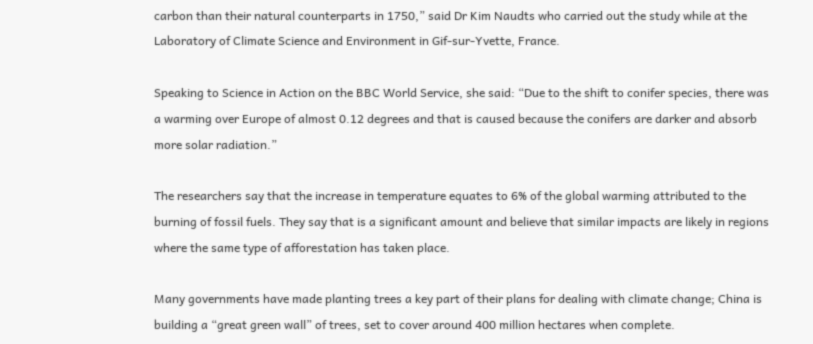carbon than their natural counterparts in 1750,” said Dr Kim Naudts who carried out the study while at the Laboratory of Climate Science and Environment in Gif-sur-Yvette, France.

Speaking to Science in Action on the BBC World Service, she said: “Due to the shift to conifer species, there was a warming over Europe of almost 0.12 degrees and that is caused because the conifers are darker and absorb more solar radiation.”

The researchers say that the increase in temperature equates to 6% of the global warming attributed to the burning of fossil fuels. They say that is a significant amount and believe that similar impacts are likely in regions where the same type of afforestation has taken place.

Many governments have made planting trees a key part of their plans for dealing with climate change; China is building a “great green wall” of trees, set to cover around 400 million hectares when complete.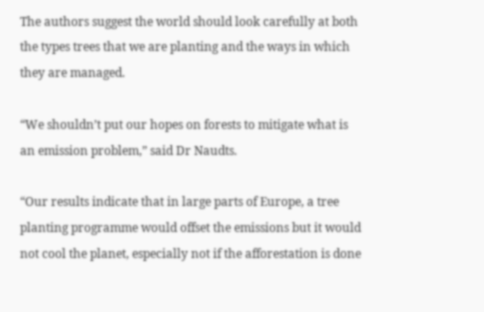The authors suggest the world should look carefully at both the types trees that we are planting and the ways in which they are managed.

“We shouldn’t put our hopes on forests to mitigate what is an emission problem,” said Dr Naudts.

“Our results indicate that in large parts of Europe, a tree planting programme would offset the emissions but it would not cool the planet, especially not if the afforestation is done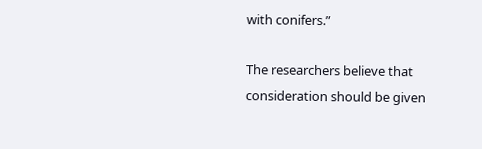with conifers.”

The researchers believe that consideration should be given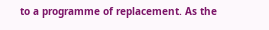to a programme of replacement. As the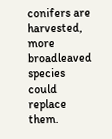conifers are harvested, more broadleaved species could replace them.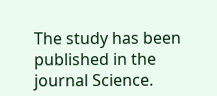The study has been published in the journal Science.